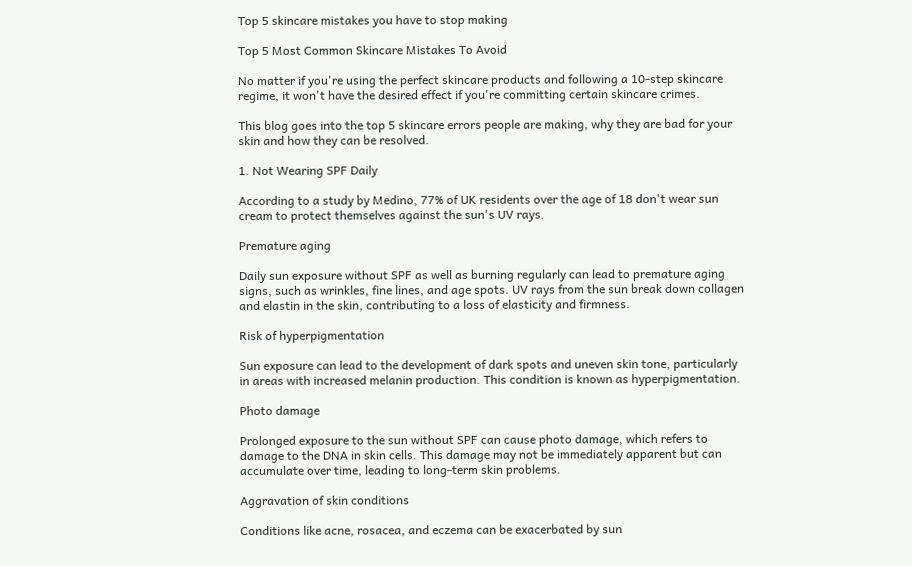Top 5 skincare mistakes you have to stop making

Top 5 Most Common Skincare Mistakes To Avoid

No matter if you're using the perfect skincare products and following a 10-step skincare regime, it won't have the desired effect if you're committing certain skincare crimes.

This blog goes into the top 5 skincare errors people are making, why they are bad for your skin and how they can be resolved.

1. Not Wearing SPF Daily

According to a study by Medino, 77% of UK residents over the age of 18 don't wear sun cream to protect themselves against the sun's UV rays.

Premature aging

Daily sun exposure without SPF as well as burning regularly can lead to premature aging signs, such as wrinkles, fine lines, and age spots. UV rays from the sun break down collagen and elastin in the skin, contributing to a loss of elasticity and firmness.

Risk of hyperpigmentation

Sun exposure can lead to the development of dark spots and uneven skin tone, particularly in areas with increased melanin production. This condition is known as hyperpigmentation.

Photo damage

Prolonged exposure to the sun without SPF can cause photo damage, which refers to damage to the DNA in skin cells. This damage may not be immediately apparent but can accumulate over time, leading to long-term skin problems.

Aggravation of skin conditions

Conditions like acne, rosacea, and eczema can be exacerbated by sun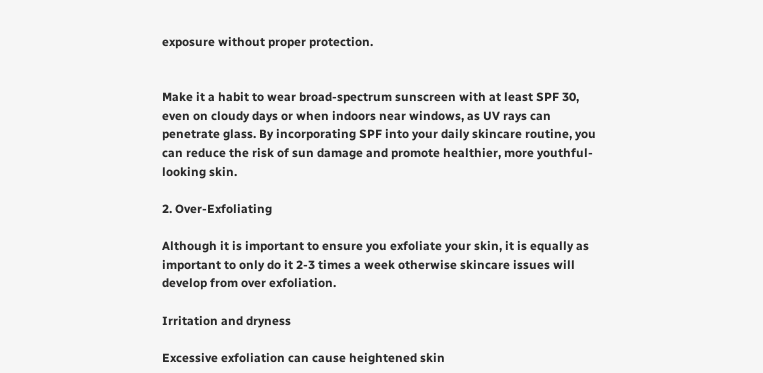exposure without proper protection.


Make it a habit to wear broad-spectrum sunscreen with at least SPF 30, even on cloudy days or when indoors near windows, as UV rays can penetrate glass. By incorporating SPF into your daily skincare routine, you can reduce the risk of sun damage and promote healthier, more youthful-looking skin.

2. Over-Exfoliating

Although it is important to ensure you exfoliate your skin, it is equally as important to only do it 2-3 times a week otherwise skincare issues will develop from over exfoliation.

Irritation and dryness

Excessive exfoliation can cause heightened skin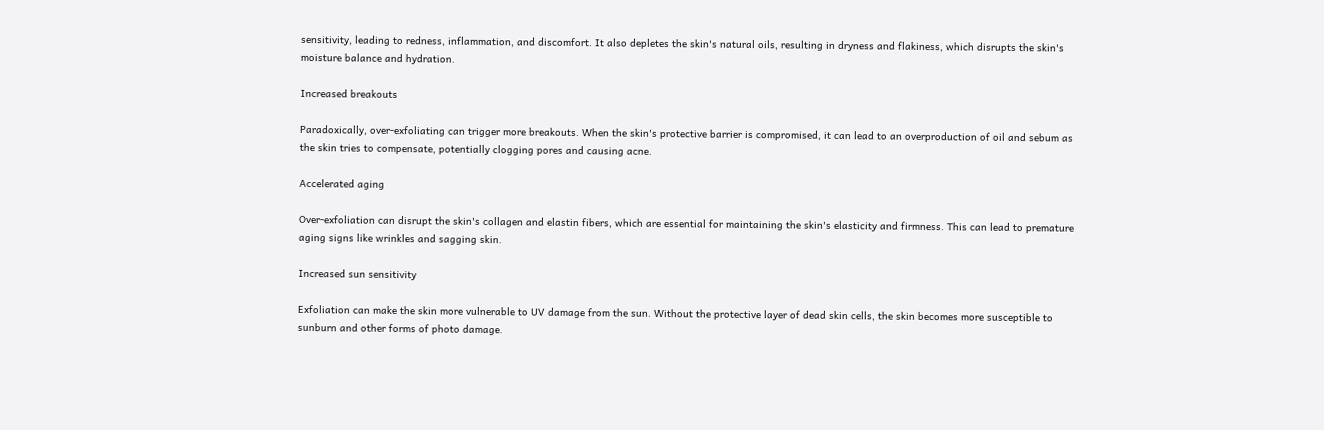sensitivity, leading to redness, inflammation, and discomfort. It also depletes the skin's natural oils, resulting in dryness and flakiness, which disrupts the skin's moisture balance and hydration.

Increased breakouts

Paradoxically, over-exfoliating can trigger more breakouts. When the skin's protective barrier is compromised, it can lead to an overproduction of oil and sebum as the skin tries to compensate, potentially clogging pores and causing acne.

Accelerated aging

Over-exfoliation can disrupt the skin's collagen and elastin fibers, which are essential for maintaining the skin's elasticity and firmness. This can lead to premature aging signs like wrinkles and sagging skin.

Increased sun sensitivity

Exfoliation can make the skin more vulnerable to UV damage from the sun. Without the protective layer of dead skin cells, the skin becomes more susceptible to sunburn and other forms of photo damage.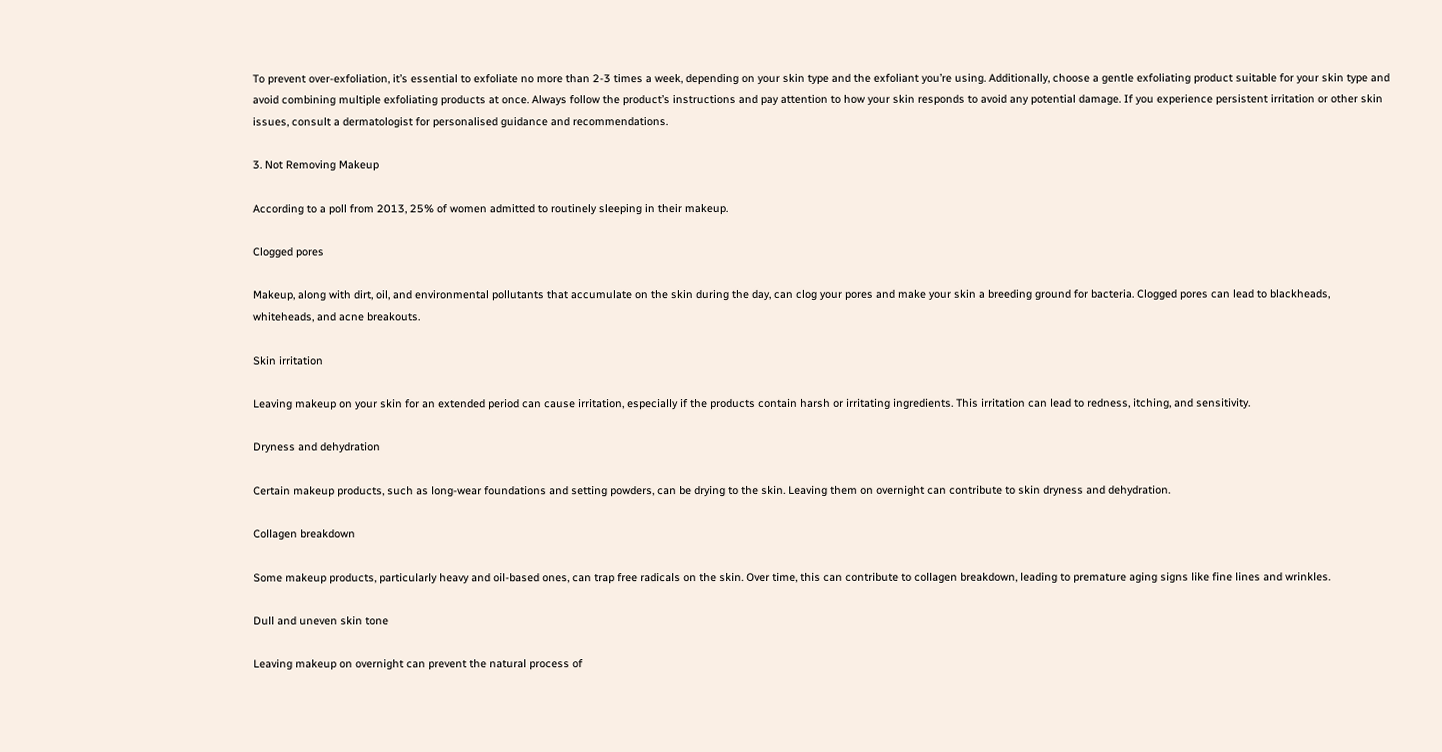To prevent over-exfoliation, it’s essential to exfoliate no more than 2-3 times a week, depending on your skin type and the exfoliant you’re using. Additionally, choose a gentle exfoliating product suitable for your skin type and avoid combining multiple exfoliating products at once. Always follow the product’s instructions and pay attention to how your skin responds to avoid any potential damage. If you experience persistent irritation or other skin issues, consult a dermatologist for personalised guidance and recommendations.

3. Not Removing Makeup

According to a poll from 2013, 25% of women admitted to routinely sleeping in their makeup.

Clogged pores

Makeup, along with dirt, oil, and environmental pollutants that accumulate on the skin during the day, can clog your pores and make your skin a breeding ground for bacteria. Clogged pores can lead to blackheads, whiteheads, and acne breakouts.

Skin irritation

Leaving makeup on your skin for an extended period can cause irritation, especially if the products contain harsh or irritating ingredients. This irritation can lead to redness, itching, and sensitivity.

Dryness and dehydration

Certain makeup products, such as long-wear foundations and setting powders, can be drying to the skin. Leaving them on overnight can contribute to skin dryness and dehydration.

Collagen breakdown

Some makeup products, particularly heavy and oil-based ones, can trap free radicals on the skin. Over time, this can contribute to collagen breakdown, leading to premature aging signs like fine lines and wrinkles.

Dull and uneven skin tone

Leaving makeup on overnight can prevent the natural process of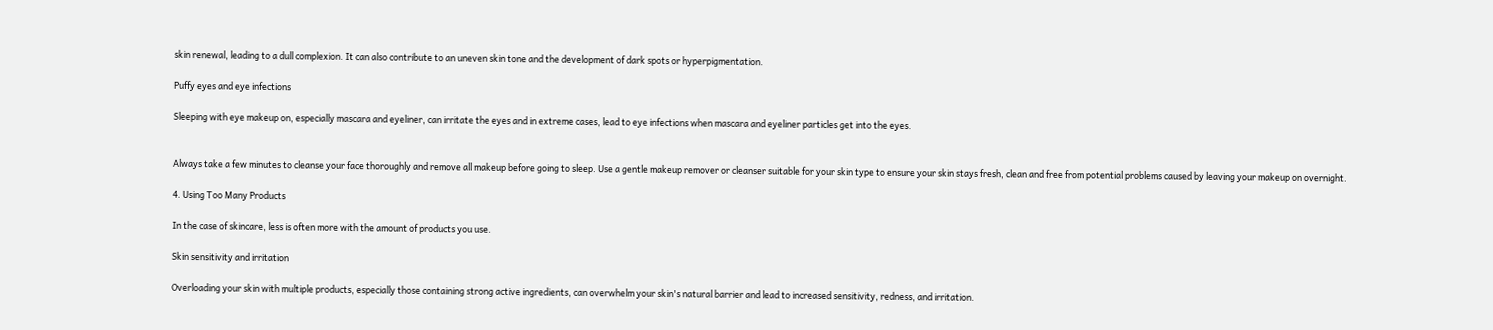skin renewal, leading to a dull complexion. It can also contribute to an uneven skin tone and the development of dark spots or hyperpigmentation.

Puffy eyes and eye infections

Sleeping with eye makeup on, especially mascara and eyeliner, can irritate the eyes and in extreme cases, lead to eye infections when mascara and eyeliner particles get into the eyes.


Always take a few minutes to cleanse your face thoroughly and remove all makeup before going to sleep. Use a gentle makeup remover or cleanser suitable for your skin type to ensure your skin stays fresh, clean and free from potential problems caused by leaving your makeup on overnight.

4. Using Too Many Products

In the case of skincare, less is often more with the amount of products you use.

Skin sensitivity and irritation

Overloading your skin with multiple products, especially those containing strong active ingredients, can overwhelm your skin's natural barrier and lead to increased sensitivity, redness, and irritation.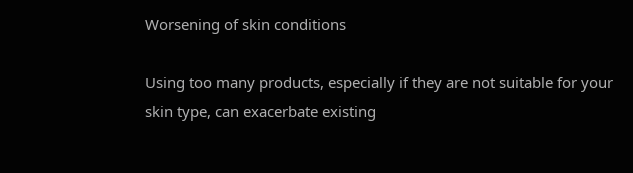Worsening of skin conditions

Using too many products, especially if they are not suitable for your skin type, can exacerbate existing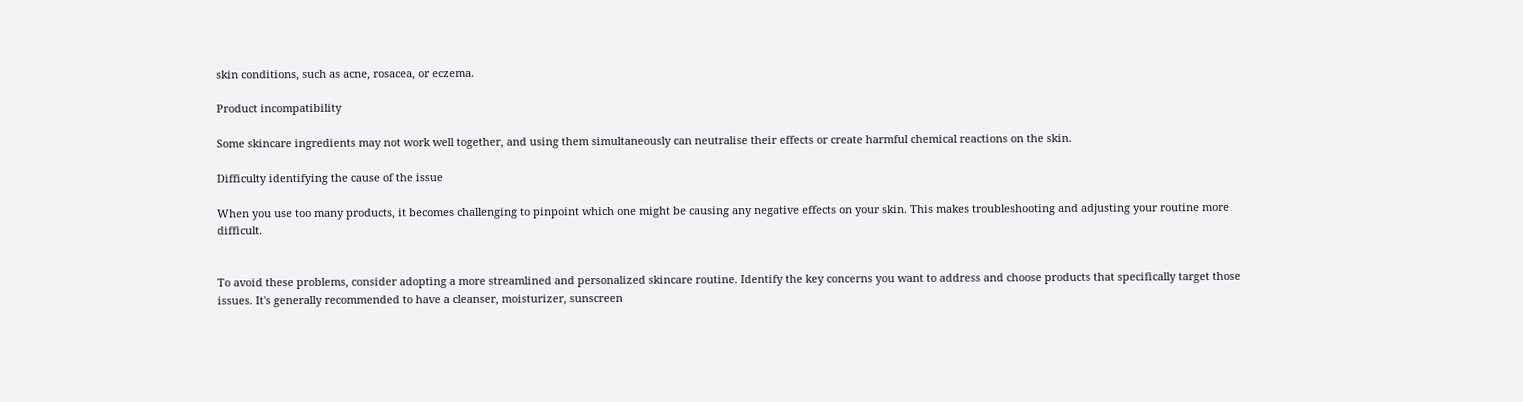skin conditions, such as acne, rosacea, or eczema.

Product incompatibility

Some skincare ingredients may not work well together, and using them simultaneously can neutralise their effects or create harmful chemical reactions on the skin.

Difficulty identifying the cause of the issue

When you use too many products, it becomes challenging to pinpoint which one might be causing any negative effects on your skin. This makes troubleshooting and adjusting your routine more difficult.


To avoid these problems, consider adopting a more streamlined and personalized skincare routine. Identify the key concerns you want to address and choose products that specifically target those issues. It's generally recommended to have a cleanser, moisturizer, sunscreen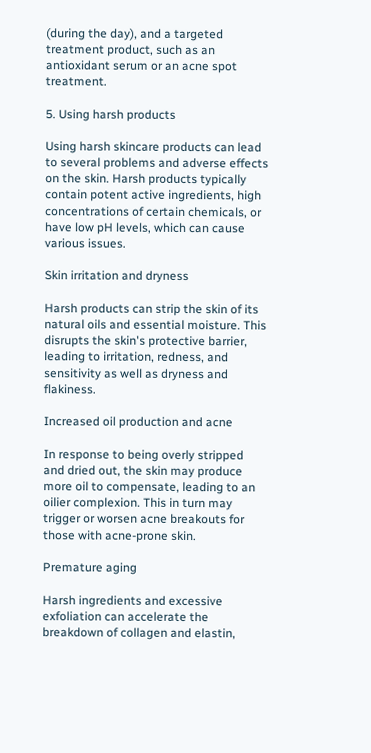(during the day), and a targeted treatment product, such as an antioxidant serum or an acne spot treatment.

5. Using harsh products

Using harsh skincare products can lead to several problems and adverse effects on the skin. Harsh products typically contain potent active ingredients, high concentrations of certain chemicals, or have low pH levels, which can cause various issues.

Skin irritation and dryness

Harsh products can strip the skin of its natural oils and essential moisture. This disrupts the skin's protective barrier, leading to irritation, redness, and sensitivity as well as dryness and flakiness.

Increased oil production and acne

In response to being overly stripped and dried out, the skin may produce more oil to compensate, leading to an oilier complexion. This in turn may trigger or worsen acne breakouts for those with acne-prone skin.

Premature aging

Harsh ingredients and excessive exfoliation can accelerate the breakdown of collagen and elastin,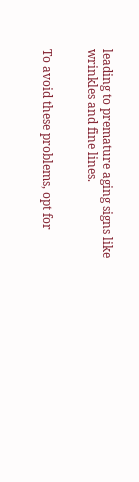leading to premature aging signs like wrinkles and fine lines.


To avoid these problems, opt for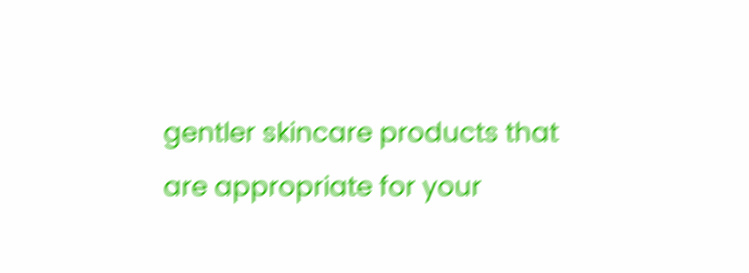gentler skincare products that are appropriate for your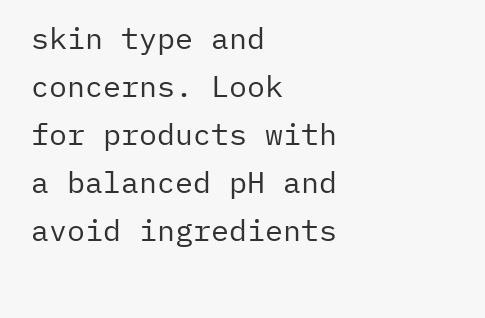skin type and concerns. Look for products with a balanced pH and avoid ingredients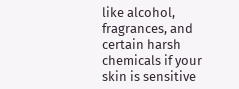like alcohol, fragrances, and certain harsh chemicals if your skin is sensitive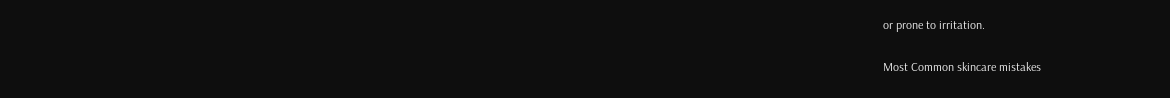or prone to irritation.

Most Common skincare mistakes